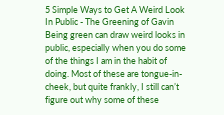5 Simple Ways to Get A Weird Look In Public - The Greening of Gavin
Being green can draw weird looks in public, especially when you do some of the things I am in the habit of doing. Most of these are tongue-in-cheek, but quite frankly, I still can’t figure out why some of these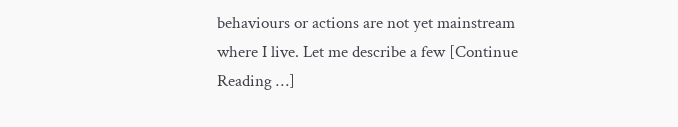behaviours or actions are not yet mainstream where I live. Let me describe a few [Continue Reading …]